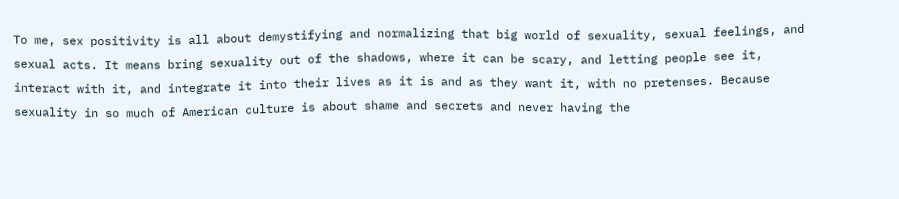To me, sex positivity is all about demystifying and normalizing that big world of sexuality, sexual feelings, and sexual acts. It means bring sexuality out of the shadows, where it can be scary, and letting people see it, interact with it, and integrate it into their lives as it is and as they want it, with no pretenses. Because sexuality in so much of American culture is about shame and secrets and never having the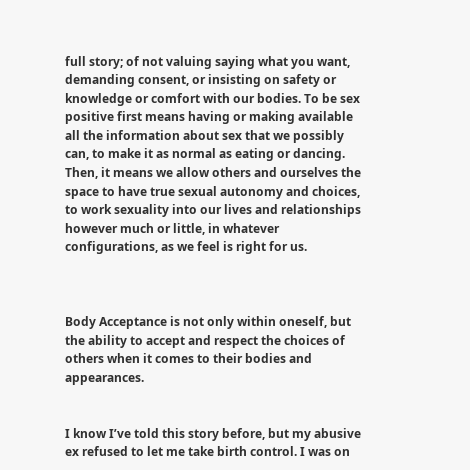full story; of not valuing saying what you want, demanding consent, or insisting on safety or knowledge or comfort with our bodies. To be sex positive first means having or making available all the information about sex that we possibly can, to make it as normal as eating or dancing. Then, it means we allow others and ourselves the space to have true sexual autonomy and choices, to work sexuality into our lives and relationships however much or little, in whatever configurations, as we feel is right for us.



Body Acceptance is not only within oneself, but the ability to accept and respect the choices of others when it comes to their bodies and appearances.


I know I’ve told this story before, but my abusive ex refused to let me take birth control. I was on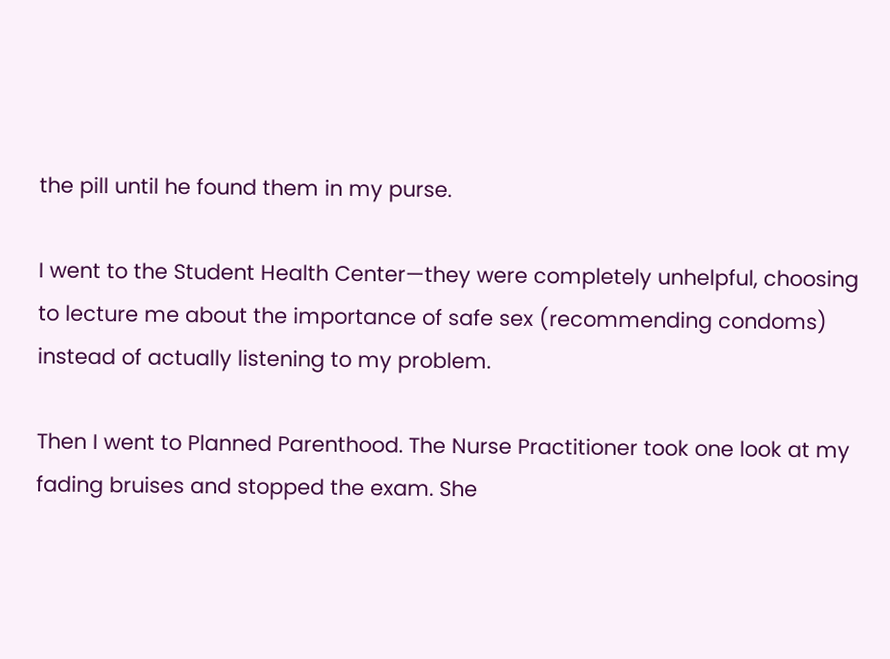the pill until he found them in my purse.

I went to the Student Health Center—they were completely unhelpful, choosing to lecture me about the importance of safe sex (recommending condoms) instead of actually listening to my problem.

Then I went to Planned Parenthood. The Nurse Practitioner took one look at my fading bruises and stopped the exam. She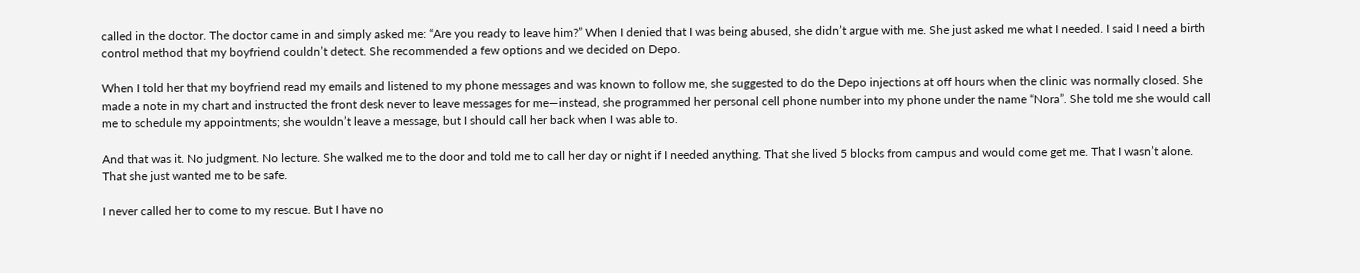called in the doctor. The doctor came in and simply asked me: “Are you ready to leave him?” When I denied that I was being abused, she didn’t argue with me. She just asked me what I needed. I said I need a birth control method that my boyfriend couldn’t detect. She recommended a few options and we decided on Depo.

When I told her that my boyfriend read my emails and listened to my phone messages and was known to follow me, she suggested to do the Depo injections at off hours when the clinic was normally closed. She made a note in my chart and instructed the front desk never to leave messages for me—instead, she programmed her personal cell phone number into my phone under the name “Nora”. She told me she would call me to schedule my appointments; she wouldn’t leave a message, but I should call her back when I was able to.

And that was it. No judgment. No lecture. She walked me to the door and told me to call her day or night if I needed anything. That she lived 5 blocks from campus and would come get me. That I wasn’t alone. That she just wanted me to be safe.

I never called her to come to my rescue. But I have no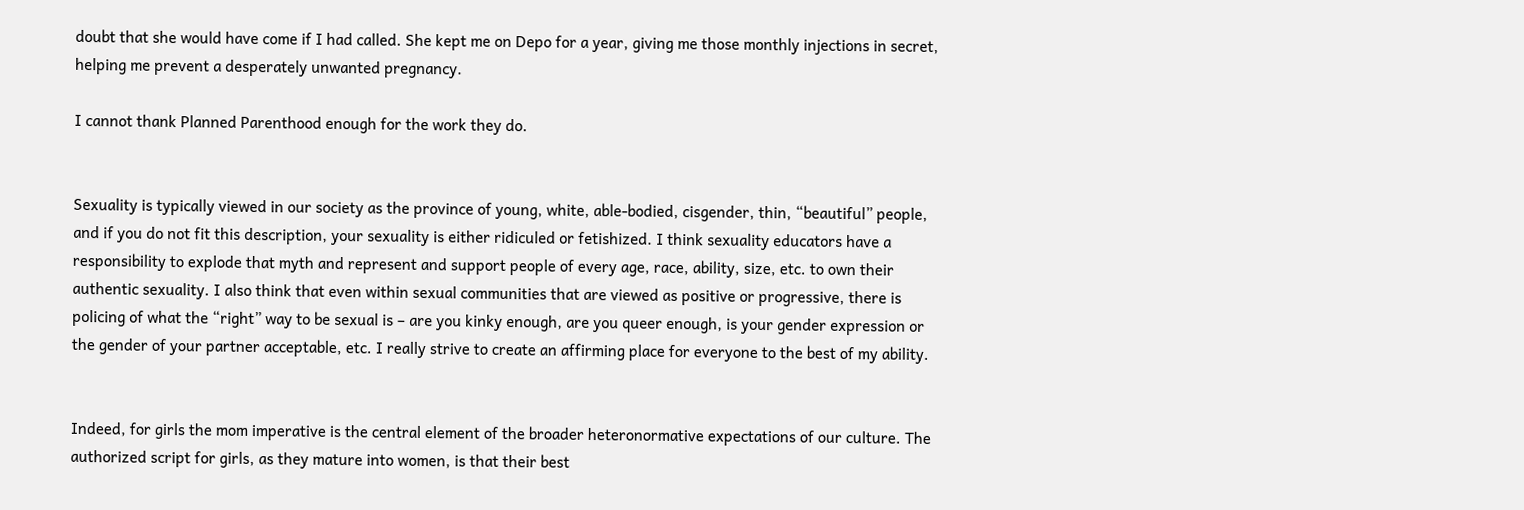doubt that she would have come if I had called. She kept me on Depo for a year, giving me those monthly injections in secret, helping me prevent a desperately unwanted pregnancy.

I cannot thank Planned Parenthood enough for the work they do.


Sexuality is typically viewed in our society as the province of young, white, able-bodied, cisgender, thin, “beautiful” people, and if you do not fit this description, your sexuality is either ridiculed or fetishized. I think sexuality educators have a responsibility to explode that myth and represent and support people of every age, race, ability, size, etc. to own their authentic sexuality. I also think that even within sexual communities that are viewed as positive or progressive, there is policing of what the “right” way to be sexual is – are you kinky enough, are you queer enough, is your gender expression or the gender of your partner acceptable, etc. I really strive to create an affirming place for everyone to the best of my ability.


Indeed, for girls the mom imperative is the central element of the broader heteronormative expectations of our culture. The authorized script for girls, as they mature into women, is that their best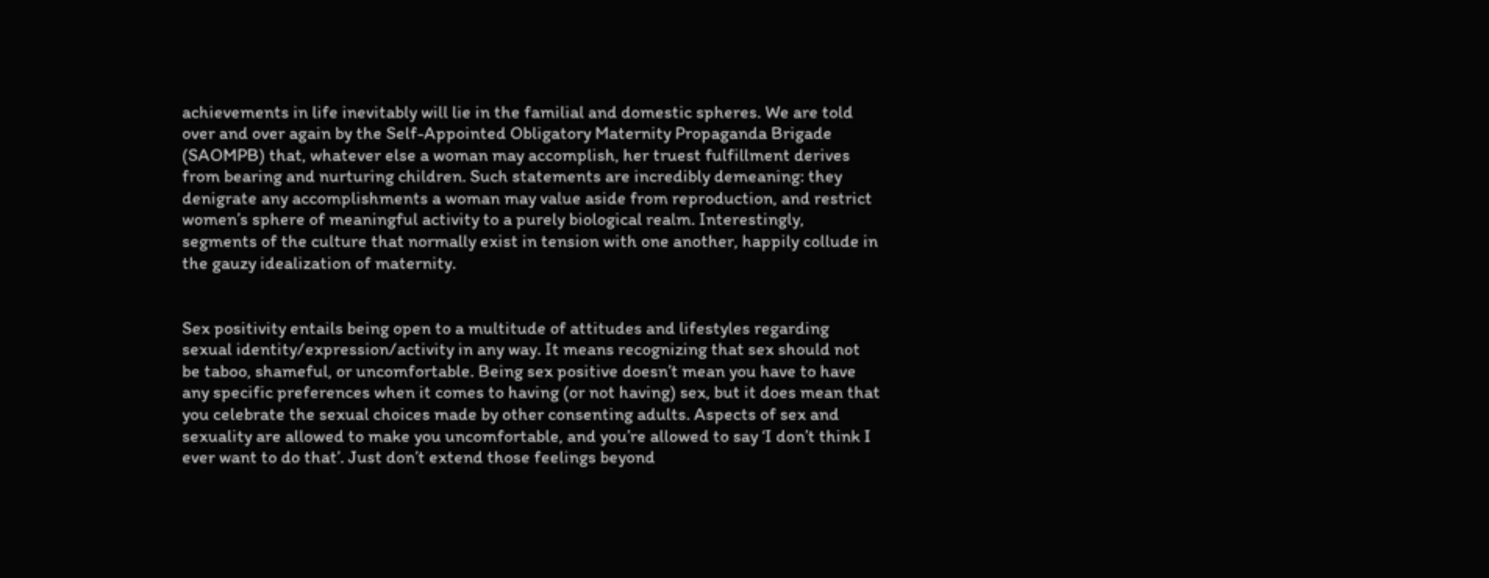achievements in life inevitably will lie in the familial and domestic spheres. We are told over and over again by the Self-Appointed Obligatory Maternity Propaganda Brigade (SAOMPB) that, whatever else a woman may accomplish, her truest fulfillment derives from bearing and nurturing children. Such statements are incredibly demeaning: they denigrate any accomplishments a woman may value aside from reproduction, and restrict women’s sphere of meaningful activity to a purely biological realm. Interestingly, segments of the culture that normally exist in tension with one another, happily collude in the gauzy idealization of maternity.


Sex positivity entails being open to a multitude of attitudes and lifestyles regarding sexual identity/expression/activity in any way. It means recognizing that sex should not be taboo, shameful, or uncomfortable. Being sex positive doesn’t mean you have to have any specific preferences when it comes to having (or not having) sex, but it does mean that you celebrate the sexual choices made by other consenting adults. Aspects of sex and sexuality are allowed to make you uncomfortable, and you’re allowed to say ‘I don’t think I ever want to do that’. Just don’t extend those feelings beyond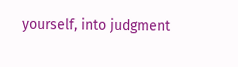yourself, into judgment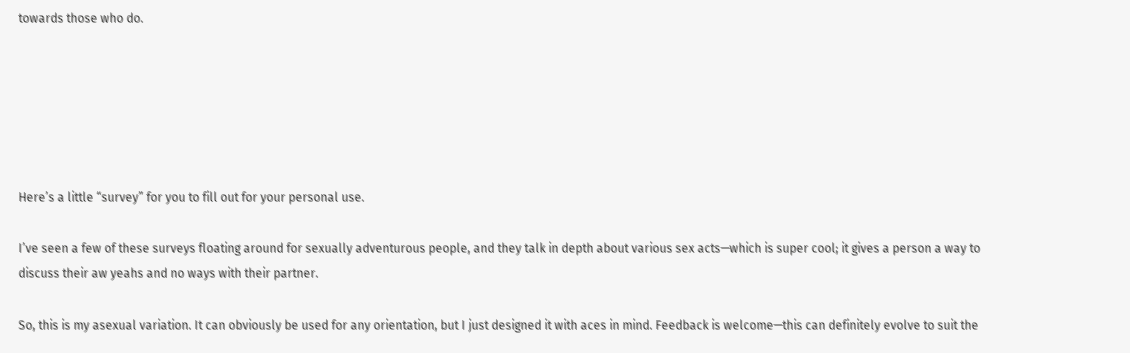towards those who do.






Here’s a little “survey” for you to fill out for your personal use.

I’ve seen a few of these surveys floating around for sexually adventurous people, and they talk in depth about various sex acts—which is super cool; it gives a person a way to discuss their aw yeahs and no ways with their partner.

So, this is my asexual variation. It can obviously be used for any orientation, but I just designed it with aces in mind. Feedback is welcome—this can definitely evolve to suit the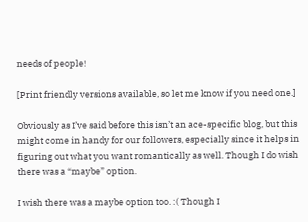needs of people!

[Print friendly versions available, so let me know if you need one.]

Obviously as I’ve said before this isn’t an ace-specific blog, but this might come in handy for our followers, especially since it helps in figuring out what you want romantically as well. Though I do wish there was a “maybe” option.

I wish there was a maybe option too. :( Though I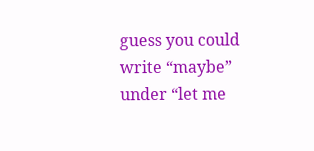guess you could write “maybe” under “let me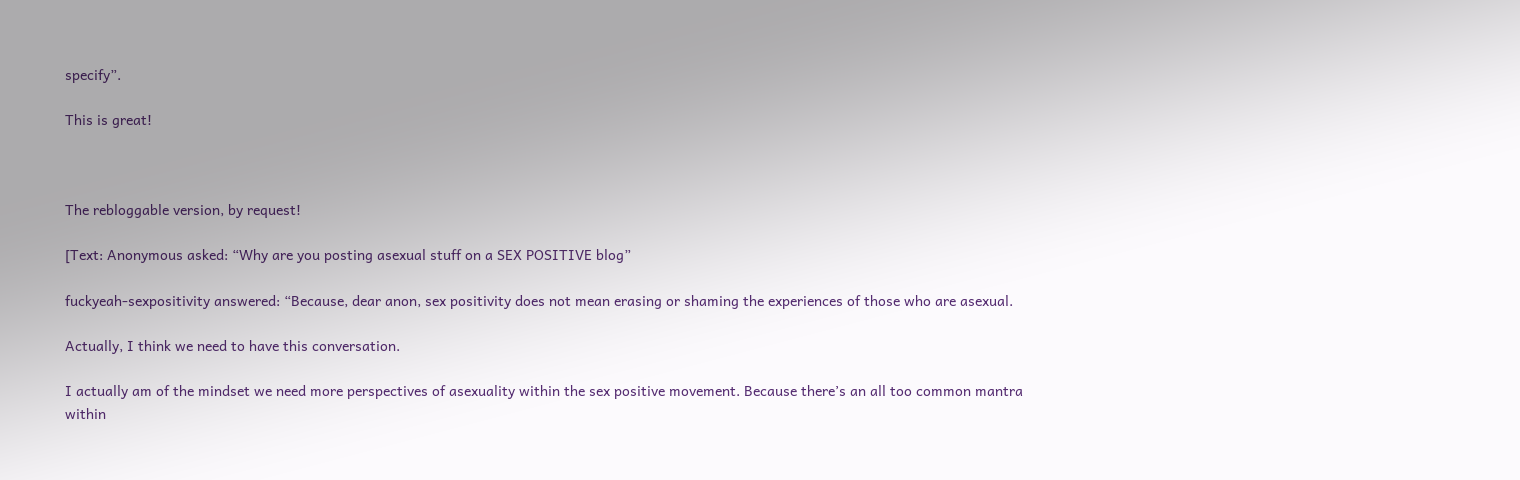specify”.

This is great!



The rebloggable version, by request!

[Text: Anonymous asked: “Why are you posting asexual stuff on a SEX POSITIVE blog”

fuckyeah-sexpositivity answered: “Because, dear anon, sex positivity does not mean erasing or shaming the experiences of those who are asexual.

Actually, I think we need to have this conversation.

I actually am of the mindset we need more perspectives of asexuality within the sex positive movement. Because there’s an all too common mantra within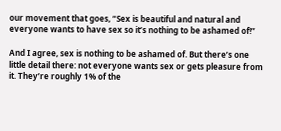our movement that goes, “Sex is beautiful and natural and everyone wants to have sex so it’s nothing to be ashamed of!”

And I agree, sex is nothing to be ashamed of. But there’s one little detail there: not everyone wants sex or gets pleasure from it. They’re roughly 1% of the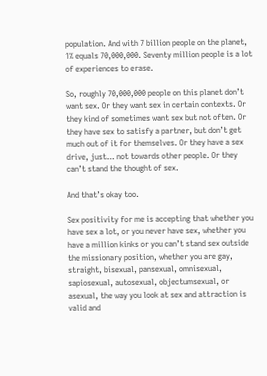population. And with 7 billion people on the planet, 1% equals 70,000,000. Seventy million people is a lot of experiences to erase.

So, roughly 70,000,000 people on this planet don’t want sex. Or they want sex in certain contexts. Or they kind of sometimes want sex but not often. Or they have sex to satisfy a partner, but don’t get much out of it for themselves. Or they have a sex drive, just… not towards other people. Or they can’t stand the thought of sex.

And that’s okay too.

Sex positivity for me is accepting that whether you have sex a lot, or you never have sex, whether you have a million kinks or you can’t stand sex outside the missionary position, whether you are gay, straight, bisexual, pansexual, omnisexual, sapiosexual, autosexual, objectumsexual, or asexual, the way you look at sex and attraction is valid and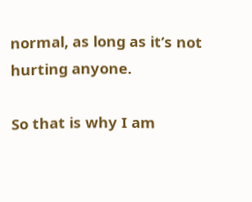normal, as long as it’s not hurting anyone.

So that is why I am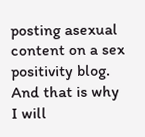posting asexual content on a sex positivity blog. And that is why I will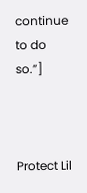continue to do so.”]



Protect Lil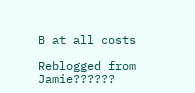B at all costs

Reblogged from Jamie??????